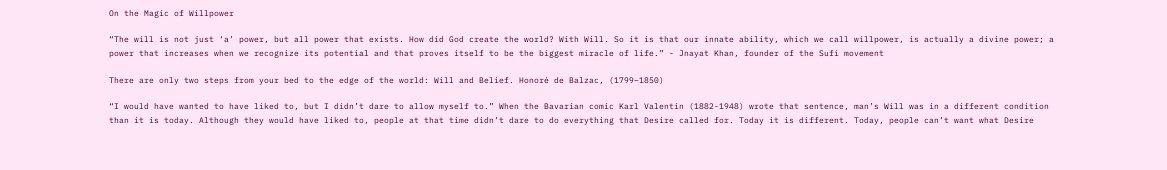On the Magic of Willpower

“The will is not just ‘a’ power, but all power that exists. How did God create the world? With Will. So it is that our innate ability, which we call willpower, is actually a divine power; a power that increases when we recognize its potential and that proves itself to be the biggest miracle of life.” - Jnayat Khan, founder of the Sufi movement

There are only two steps from your bed to the edge of the world: Will and Belief. Honoré de Balzac, (1799–1850)

“I would have wanted to have liked to, but I didn’t dare to allow myself to.” When the Bavarian comic Karl Valentin (1882-1948) wrote that sentence, man’s Will was in a different condition than it is today. Although they would have liked to, people at that time didn’t dare to do everything that Desire called for. Today it is different. Today, people can’t want what Desire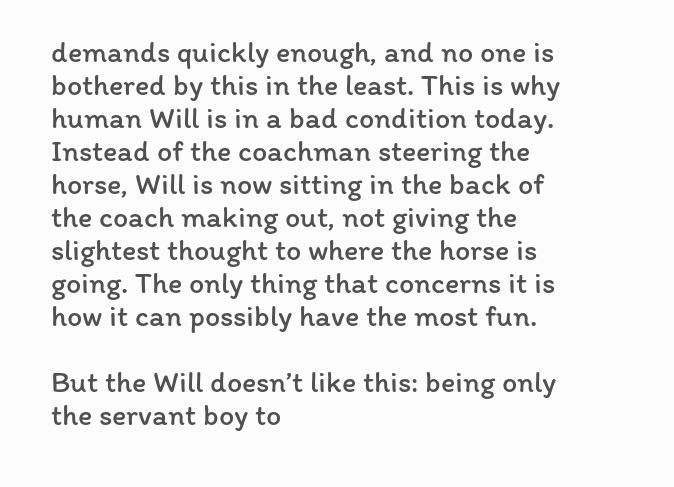demands quickly enough, and no one is bothered by this in the least. This is why human Will is in a bad condition today. Instead of the coachman steering the horse, Will is now sitting in the back of the coach making out, not giving the slightest thought to where the horse is going. The only thing that concerns it is how it can possibly have the most fun.

But the Will doesn’t like this: being only the servant boy to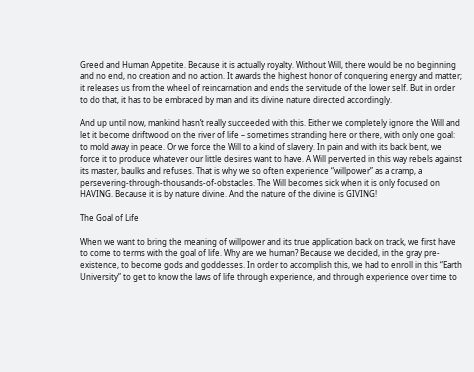Greed and Human Appetite. Because it is actually royalty. Without Will, there would be no beginning and no end, no creation and no action. It awards the highest honor of conquering energy and matter; it releases us from the wheel of reincarnation and ends the servitude of the lower self. But in order to do that, it has to be embraced by man and its divine nature directed accordingly.

And up until now, mankind hasn’t really succeeded with this. Either we completely ignore the Will and let it become driftwood on the river of life – sometimes stranding here or there, with only one goal: to mold away in peace. Or we force the Will to a kind of slavery. In pain and with its back bent, we force it to produce whatever our little desires want to have. A Will perverted in this way rebels against its master, baulks and refuses. That is why we so often experience “willpower” as a cramp, a persevering-through-thousands-of-obstacles. The Will becomes sick when it is only focused on HAVING. Because it is by nature divine. And the nature of the divine is GIVING!

The Goal of Life

When we want to bring the meaning of willpower and its true application back on track, we first have to come to terms with the goal of life. Why are we human? Because we decided, in the gray pre-existence, to become gods and goddesses. In order to accomplish this, we had to enroll in this “Earth University” to get to know the laws of life through experience, and through experience over time to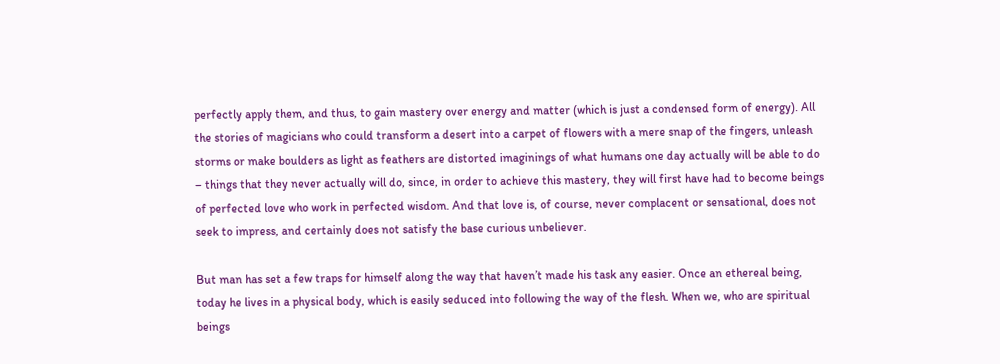perfectly apply them, and thus, to gain mastery over energy and matter (which is just a condensed form of energy). All the stories of magicians who could transform a desert into a carpet of flowers with a mere snap of the fingers, unleash storms or make boulders as light as feathers are distorted imaginings of what humans one day actually will be able to do – things that they never actually will do, since, in order to achieve this mastery, they will first have had to become beings of perfected love who work in perfected wisdom. And that love is, of course, never complacent or sensational, does not seek to impress, and certainly does not satisfy the base curious unbeliever.

But man has set a few traps for himself along the way that haven’t made his task any easier. Once an ethereal being, today he lives in a physical body, which is easily seduced into following the way of the flesh. When we, who are spiritual beings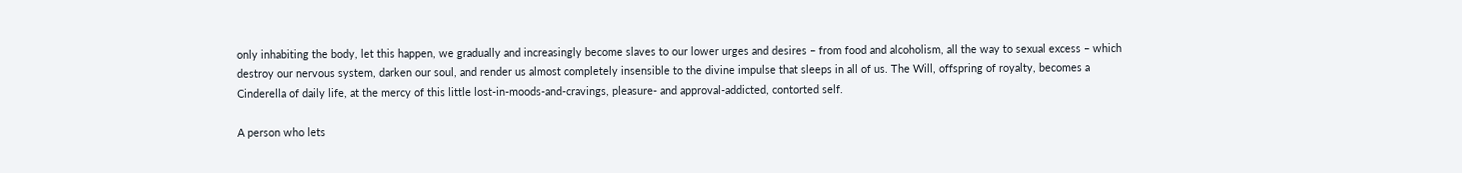only inhabiting the body, let this happen, we gradually and increasingly become slaves to our lower urges and desires – from food and alcoholism, all the way to sexual excess – which destroy our nervous system, darken our soul, and render us almost completely insensible to the divine impulse that sleeps in all of us. The Will, offspring of royalty, becomes a Cinderella of daily life, at the mercy of this little lost-in-moods-and-cravings, pleasure- and approval-addicted, contorted self.

A person who lets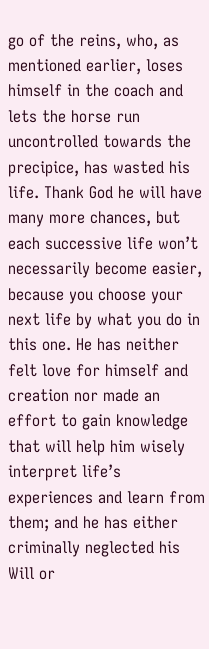go of the reins, who, as mentioned earlier, loses himself in the coach and lets the horse run uncontrolled towards the precipice, has wasted his life. Thank God he will have many more chances, but each successive life won’t necessarily become easier, because you choose your next life by what you do in this one. He has neither felt love for himself and creation nor made an effort to gain knowledge that will help him wisely interpret life’s experiences and learn from them; and he has either criminally neglected his Will or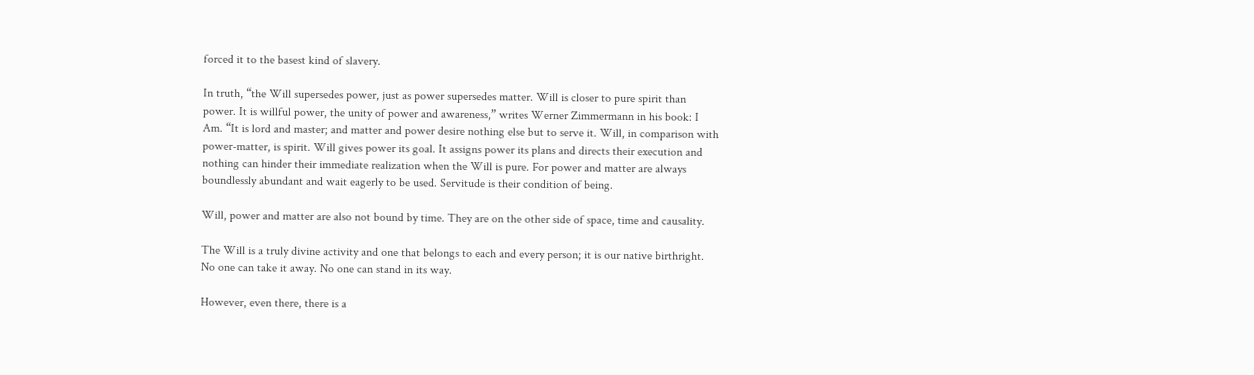forced it to the basest kind of slavery.

In truth, “the Will supersedes power, just as power supersedes matter. Will is closer to pure spirit than power. It is willful power, the unity of power and awareness,” writes Werner Zimmermann in his book: I Am. “It is lord and master; and matter and power desire nothing else but to serve it. Will, in comparison with power-matter, is spirit. Will gives power its goal. It assigns power its plans and directs their execution and nothing can hinder their immediate realization when the Will is pure. For power and matter are always boundlessly abundant and wait eagerly to be used. Servitude is their condition of being.

Will, power and matter are also not bound by time. They are on the other side of space, time and causality.

The Will is a truly divine activity and one that belongs to each and every person; it is our native birthright. No one can take it away. No one can stand in its way.

However, even there, there is a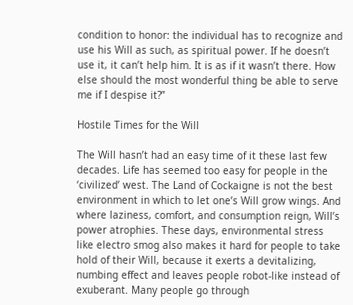condition to honor: the individual has to recognize and use his Will as such, as spiritual power. If he doesn’t use it, it can’t help him. It is as if it wasn’t there. How else should the most wonderful thing be able to serve me if I despise it?”

Hostile Times for the Will

The Will hasn’t had an easy time of it these last few decades. Life has seemed too easy for people in the ‘civilized’ west. The Land of Cockaigne is not the best environment in which to let one’s Will grow wings. And where laziness, comfort, and consumption reign, Will’s power atrophies. These days, environmental stress like electro smog also makes it hard for people to take hold of their Will, because it exerts a devitalizing, numbing effect and leaves people robot-like instead of exuberant. Many people go through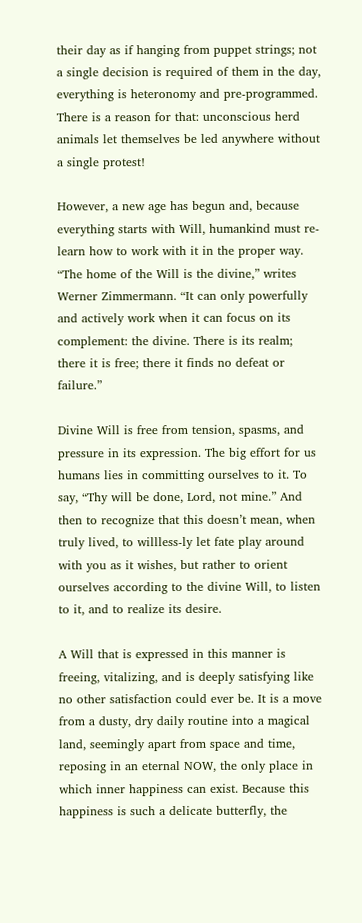their day as if hanging from puppet strings; not a single decision is required of them in the day, everything is heteronomy and pre-programmed. There is a reason for that: unconscious herd animals let themselves be led anywhere without a single protest!

However, a new age has begun and, because everything starts with Will, humankind must re-learn how to work with it in the proper way. “The home of the Will is the divine,” writes Werner Zimmermann. “It can only powerfully and actively work when it can focus on its complement: the divine. There is its realm; there it is free; there it finds no defeat or failure.”

Divine Will is free from tension, spasms, and pressure in its expression. The big effort for us humans lies in committing ourselves to it. To say, “Thy will be done, Lord, not mine.” And then to recognize that this doesn’t mean, when truly lived, to willless-ly let fate play around with you as it wishes, but rather to orient ourselves according to the divine Will, to listen to it, and to realize its desire.

A Will that is expressed in this manner is freeing, vitalizing, and is deeply satisfying like no other satisfaction could ever be. It is a move from a dusty, dry daily routine into a magical land, seemingly apart from space and time, reposing in an eternal NOW, the only place in which inner happiness can exist. Because this happiness is such a delicate butterfly, the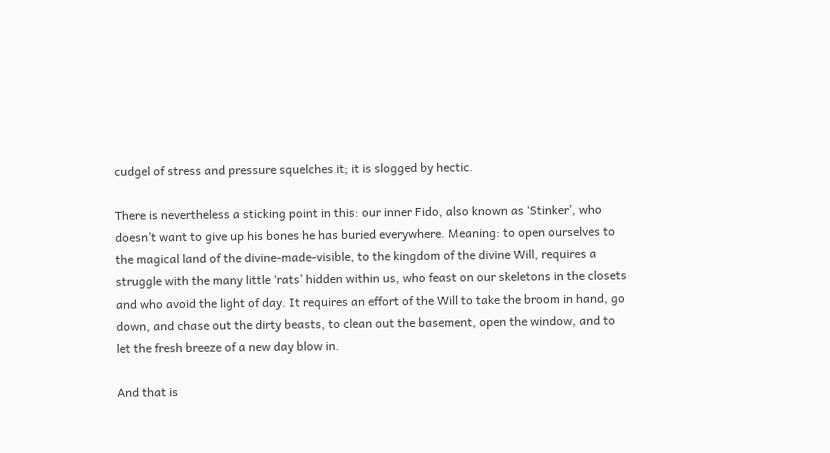cudgel of stress and pressure squelches it; it is slogged by hectic.

There is nevertheless a sticking point in this: our inner Fido, also known as ‘Stinker’, who doesn’t want to give up his bones he has buried everywhere. Meaning: to open ourselves to the magical land of the divine-made-visible, to the kingdom of the divine Will, requires a struggle with the many little ‘rats’ hidden within us, who feast on our skeletons in the closets and who avoid the light of day. It requires an effort of the Will to take the broom in hand, go down, and chase out the dirty beasts, to clean out the basement, open the window, and to let the fresh breeze of a new day blow in.

And that is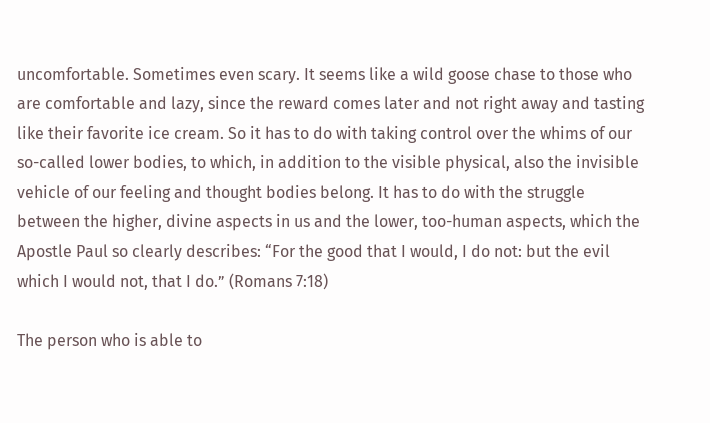uncomfortable. Sometimes even scary. It seems like a wild goose chase to those who are comfortable and lazy, since the reward comes later and not right away and tasting like their favorite ice cream. So it has to do with taking control over the whims of our so-called lower bodies, to which, in addition to the visible physical, also the invisible vehicle of our feeling and thought bodies belong. It has to do with the struggle between the higher, divine aspects in us and the lower, too-human aspects, which the Apostle Paul so clearly describes: “For the good that I would, I do not: but the evil which I would not, that I do.” (Romans 7:18)

The person who is able to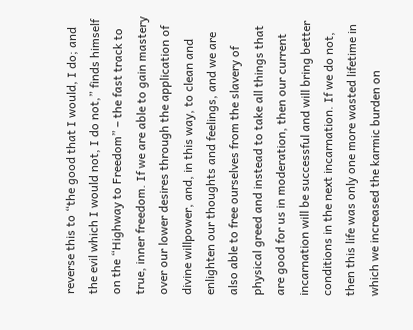reverse this to “the good that I would, I do; and the evil which I would not, I do not,” finds himself on the “Highway to Freedom” – the fast track to true, inner freedom. If we are able to gain mastery over our lower desires through the application of divine willpower, and, in this way, to clean and enlighten our thoughts and feelings, and we are also able to free ourselves from the slavery of physical greed and instead to take all things that are good for us in moderation, then our current incarnation will be successful and will bring better conditions in the next incarnation. If we do not, then this life was only one more wasted lifetime in which we increased the karmic burden on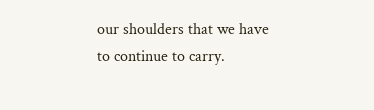our shoulders that we have to continue to carry.